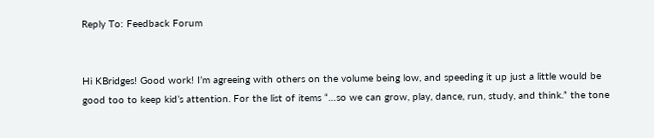Reply To: Feedback Forum


Hi KBridges! Good work! I’m agreeing with others on the volume being low, and speeding it up just a little would be good too to keep kid’s attention. For the list of items “…so we can grow, play, dance, run, study, and think.” the tone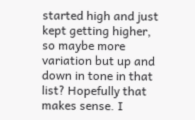started high and just kept getting higher, so maybe more variation but up and down in tone in that list? Hopefully that makes sense. I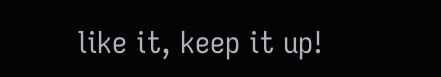like it, keep it up!